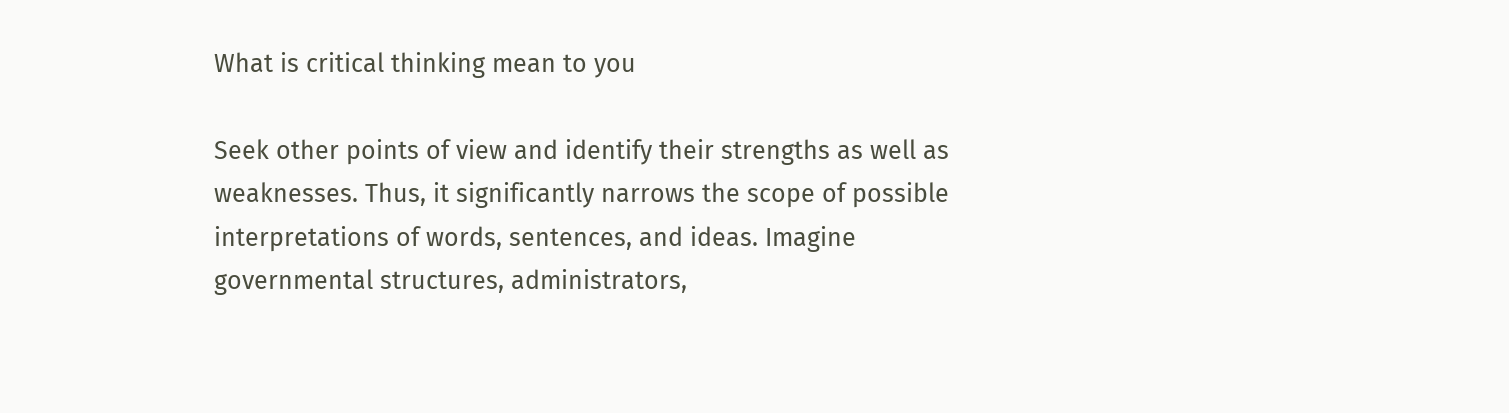What is critical thinking mean to you

Seek other points of view and identify their strengths as well as weaknesses. Thus, it significantly narrows the scope of possible interpretations of words, sentences, and ideas. Imagine governmental structures, administrators,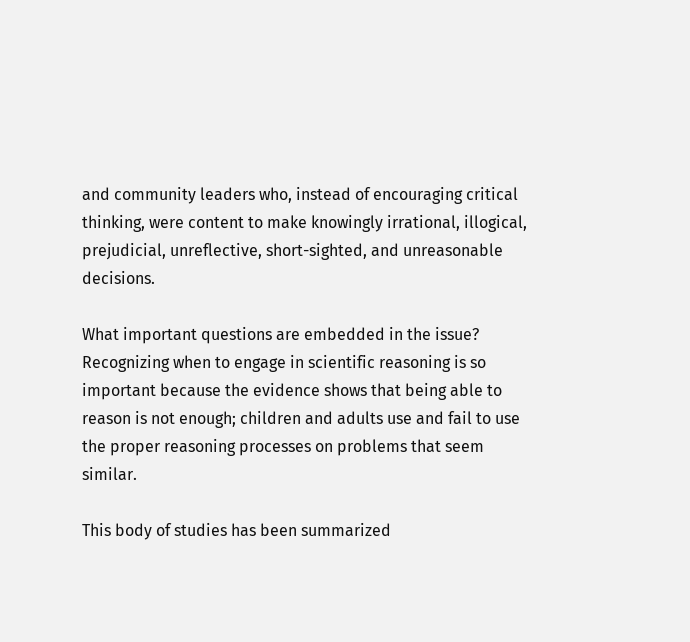and community leaders who, instead of encouraging critical thinking, were content to make knowingly irrational, illogical, prejudicial, unreflective, short-sighted, and unreasonable decisions.

What important questions are embedded in the issue? Recognizing when to engage in scientific reasoning is so important because the evidence shows that being able to reason is not enough; children and adults use and fail to use the proper reasoning processes on problems that seem similar.

This body of studies has been summarized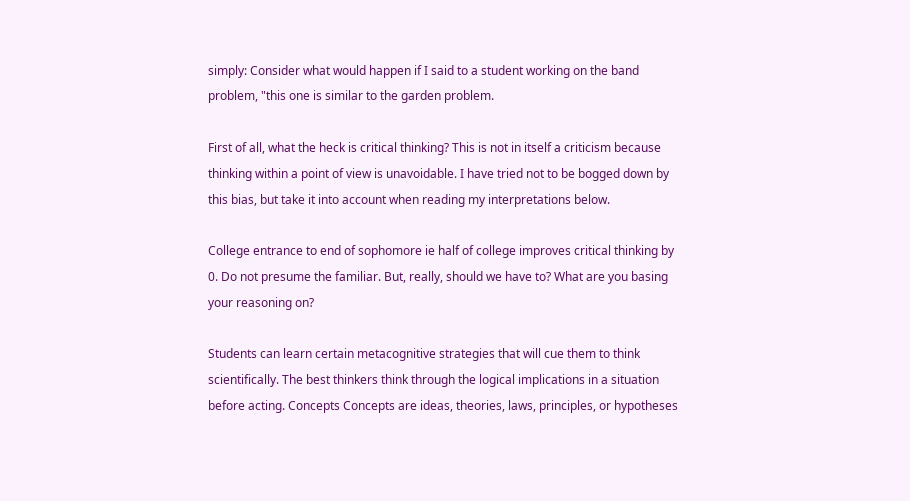simply: Consider what would happen if I said to a student working on the band problem, "this one is similar to the garden problem.

First of all, what the heck is critical thinking? This is not in itself a criticism because thinking within a point of view is unavoidable. I have tried not to be bogged down by this bias, but take it into account when reading my interpretations below.

College entrance to end of sophomore ie half of college improves critical thinking by 0. Do not presume the familiar. But, really, should we have to? What are you basing your reasoning on?

Students can learn certain metacognitive strategies that will cue them to think scientifically. The best thinkers think through the logical implications in a situation before acting. Concepts Concepts are ideas, theories, laws, principles, or hypotheses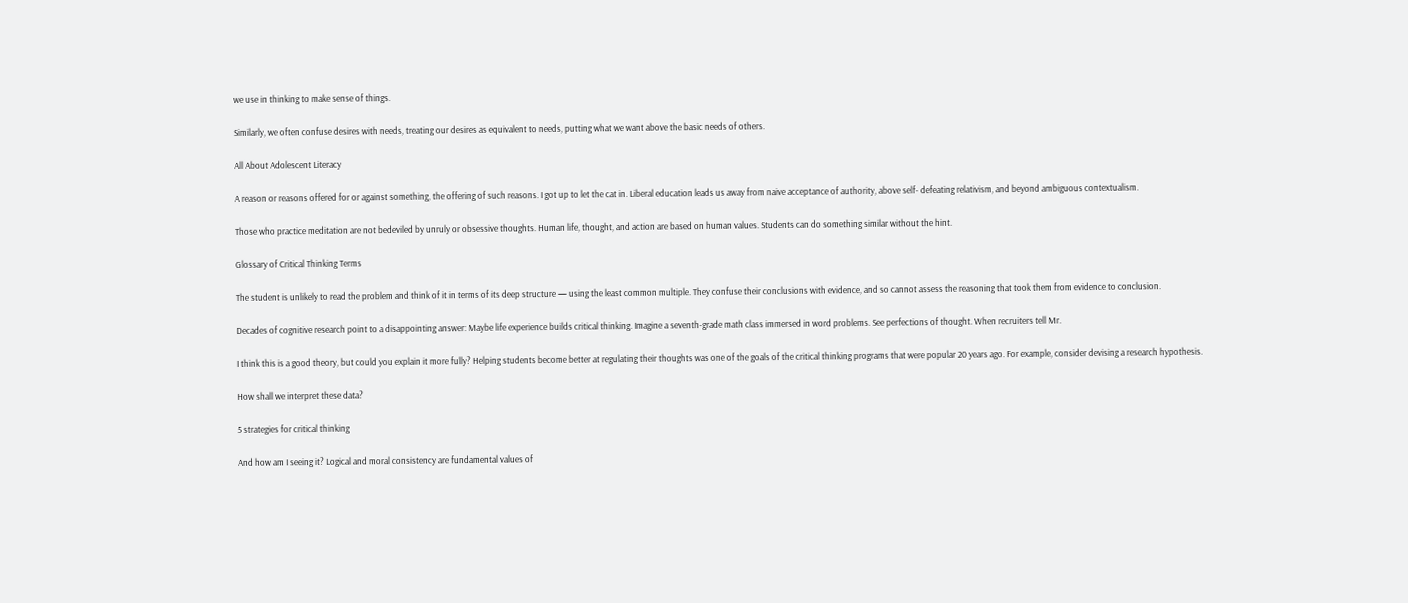we use in thinking to make sense of things.

Similarly, we often confuse desires with needs, treating our desires as equivalent to needs, putting what we want above the basic needs of others.

All About Adolescent Literacy

A reason or reasons offered for or against something, the offering of such reasons. I got up to let the cat in. Liberal education leads us away from naive acceptance of authority, above self- defeating relativism, and beyond ambiguous contextualism.

Those who practice meditation are not bedeviled by unruly or obsessive thoughts. Human life, thought, and action are based on human values. Students can do something similar without the hint.

Glossary of Critical Thinking Terms

The student is unlikely to read the problem and think of it in terms of its deep structure — using the least common multiple. They confuse their conclusions with evidence, and so cannot assess the reasoning that took them from evidence to conclusion.

Decades of cognitive research point to a disappointing answer: Maybe life experience builds critical thinking. Imagine a seventh-grade math class immersed in word problems. See perfections of thought. When recruiters tell Mr.

I think this is a good theory, but could you explain it more fully? Helping students become better at regulating their thoughts was one of the goals of the critical thinking programs that were popular 20 years ago. For example, consider devising a research hypothesis.

How shall we interpret these data?

5 strategies for critical thinking

And how am I seeing it? Logical and moral consistency are fundamental values of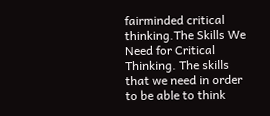fairminded critical thinking.The Skills We Need for Critical Thinking. The skills that we need in order to be able to think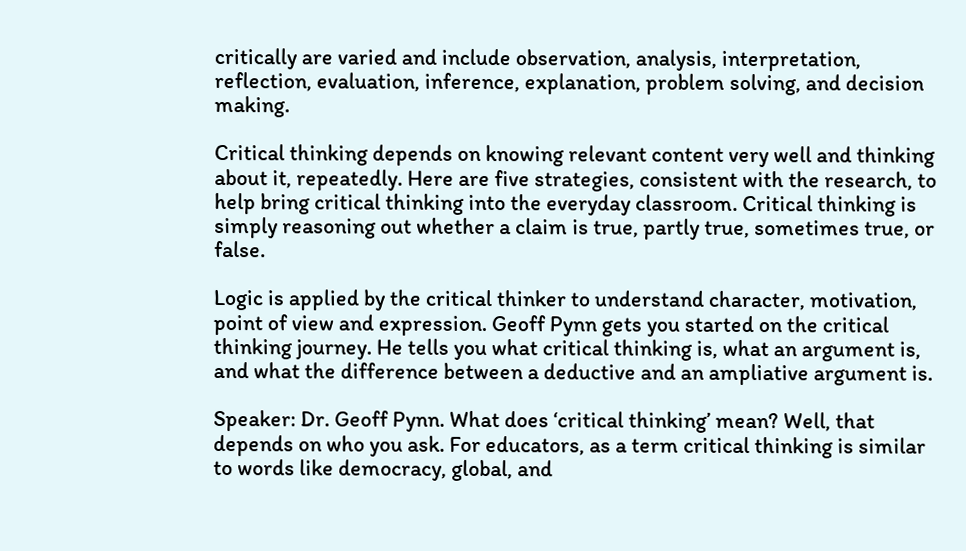critically are varied and include observation, analysis, interpretation, reflection, evaluation, inference, explanation, problem solving, and decision making.

Critical thinking depends on knowing relevant content very well and thinking about it, repeatedly. Here are five strategies, consistent with the research, to help bring critical thinking into the everyday classroom. Critical thinking is simply reasoning out whether a claim is true, partly true, sometimes true, or false.

Logic is applied by the critical thinker to understand character, motivation, point of view and expression. Geoff Pynn gets you started on the critical thinking journey. He tells you what critical thinking is, what an argument is, and what the difference between a deductive and an ampliative argument is.

Speaker: Dr. Geoff Pynn. What does ‘critical thinking’ mean? Well, that depends on who you ask. For educators, as a term critical thinking is similar to words like democracy, global, and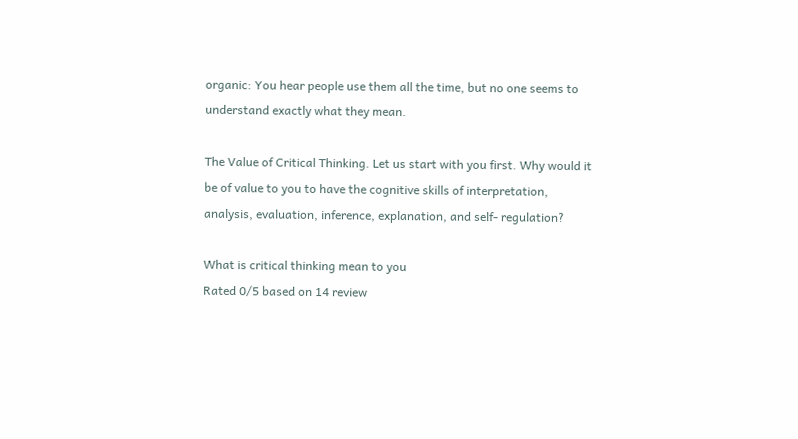organic: You hear people use them all the time, but no one seems to understand exactly what they mean.

The Value of Critical Thinking. Let us start with you first. Why would it be of value to you to have the cognitive skills of interpretation, analysis, evaluation, inference, explanation, and self- regulation?

What is critical thinking mean to you
Rated 0/5 based on 14 review